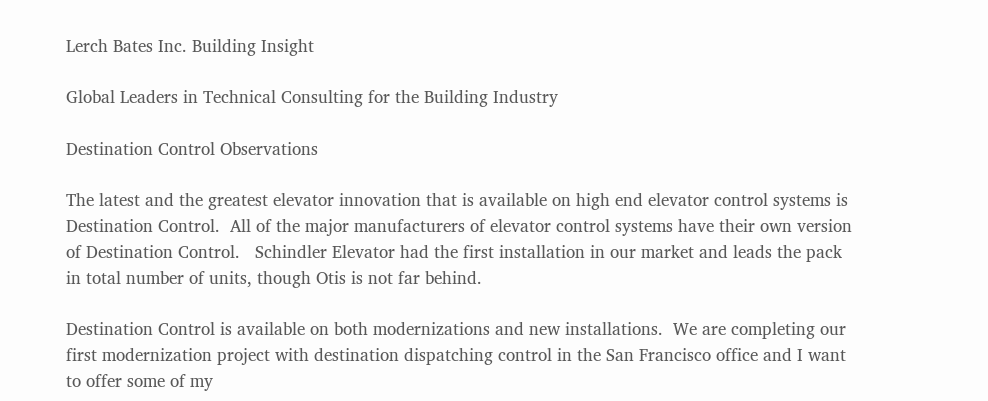Lerch Bates Inc. Building Insight

Global Leaders in Technical Consulting for the Building Industry

Destination Control Observations

The latest and the greatest elevator innovation that is available on high end elevator control systems is Destination Control.  All of the major manufacturers of elevator control systems have their own version of Destination Control.   Schindler Elevator had the first installation in our market and leads the pack in total number of units, though Otis is not far behind.

Destination Control is available on both modernizations and new installations.  We are completing our first modernization project with destination dispatching control in the San Francisco office and I want to offer some of my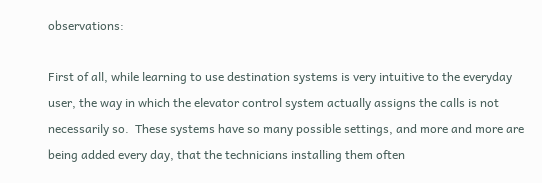observations:

First of all, while learning to use destination systems is very intuitive to the everyday user, the way in which the elevator control system actually assigns the calls is not necessarily so.  These systems have so many possible settings, and more and more are being added every day, that the technicians installing them often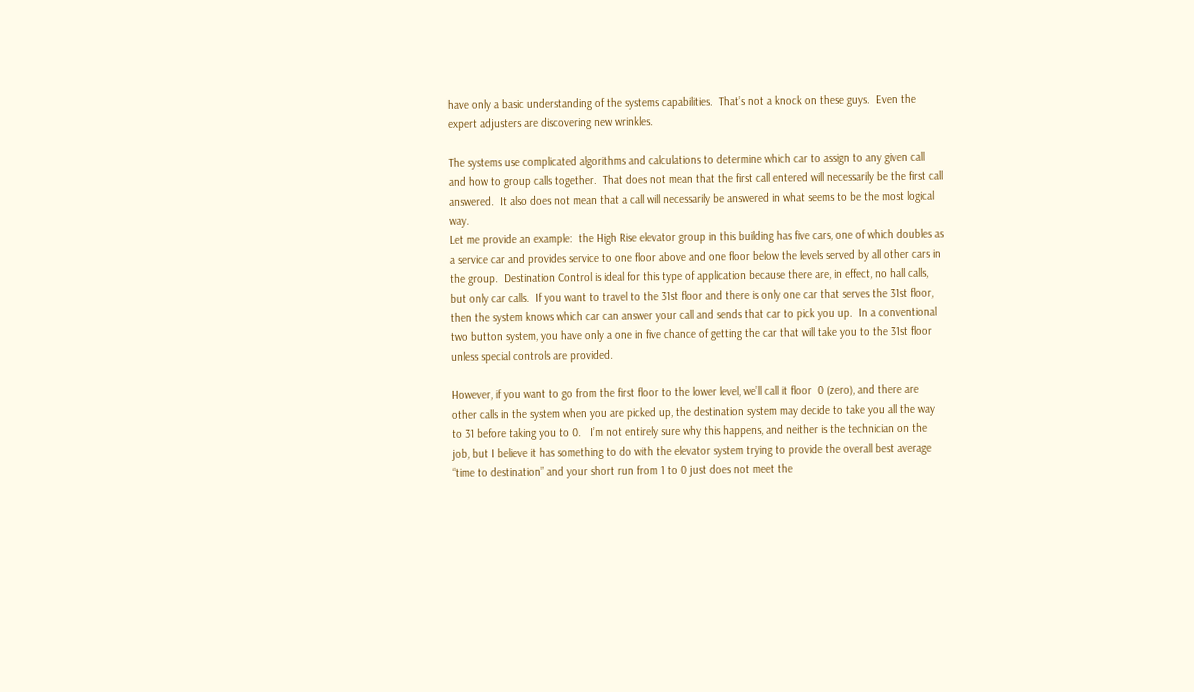have only a basic understanding of the systems capabilities.  That’s not a knock on these guys.  Even the expert adjusters are discovering new wrinkles.

The systems use complicated algorithms and calculations to determine which car to assign to any given call and how to group calls together.  That does not mean that the first call entered will necessarily be the first call answered.  It also does not mean that a call will necessarily be answered in what seems to be the most logical way.
Let me provide an example:  the High Rise elevator group in this building has five cars, one of which doubles as a service car and provides service to one floor above and one floor below the levels served by all other cars in the group.  Destination Control is ideal for this type of application because there are, in effect, no hall calls, but only car calls.  If you want to travel to the 31st floor and there is only one car that serves the 31st floor, then the system knows which car can answer your call and sends that car to pick you up.  In a conventional two button system, you have only a one in five chance of getting the car that will take you to the 31st floor unless special controls are provided.

However, if you want to go from the first floor to the lower level, we’ll call it floor  0 (zero), and there are other calls in the system when you are picked up, the destination system may decide to take you all the way to 31 before taking you to 0.   I’m not entirely sure why this happens, and neither is the technician on the job, but I believe it has something to do with the elevator system trying to provide the overall best average “time to destination” and your short run from 1 to 0 just does not meet the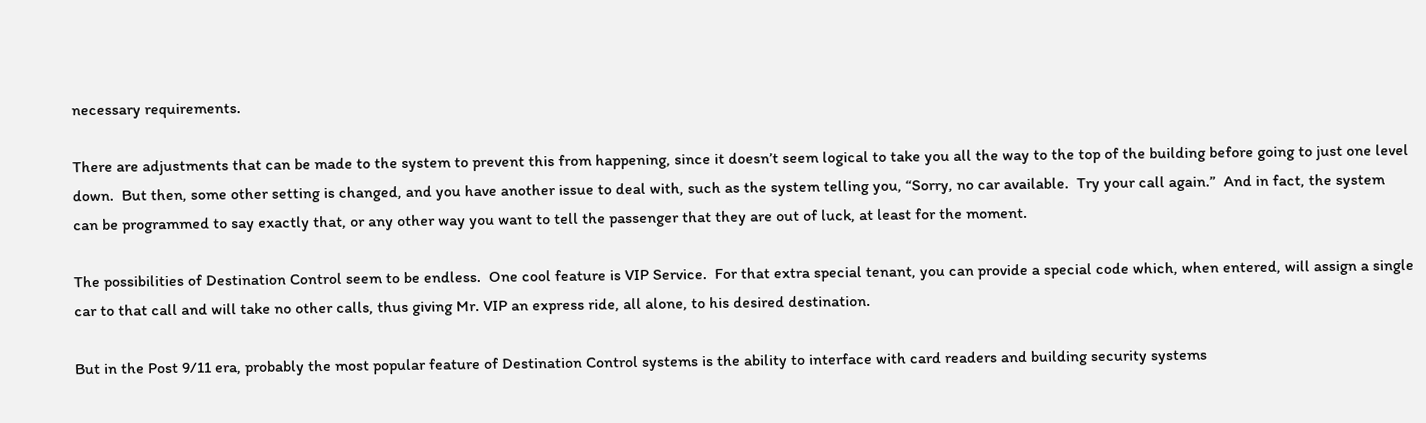necessary requirements.

There are adjustments that can be made to the system to prevent this from happening, since it doesn’t seem logical to take you all the way to the top of the building before going to just one level down.  But then, some other setting is changed, and you have another issue to deal with, such as the system telling you, “Sorry, no car available.  Try your call again.”  And in fact, the system can be programmed to say exactly that, or any other way you want to tell the passenger that they are out of luck, at least for the moment.

The possibilities of Destination Control seem to be endless.  One cool feature is VIP Service.  For that extra special tenant, you can provide a special code which, when entered, will assign a single car to that call and will take no other calls, thus giving Mr. VIP an express ride, all alone, to his desired destination.

But in the Post 9/11 era, probably the most popular feature of Destination Control systems is the ability to interface with card readers and building security systems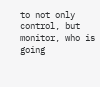to not only control, but monitor, who is going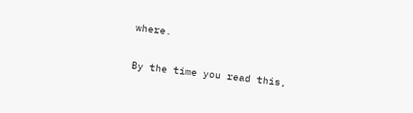where.

By the time you read this,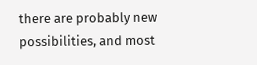there are probably new possibilities, and most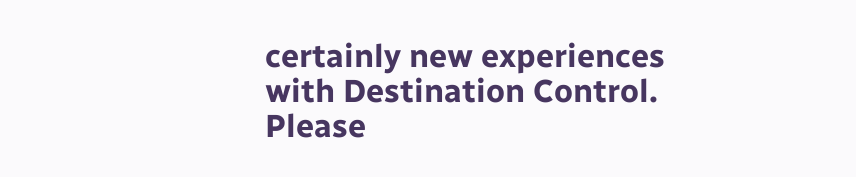certainly new experiences with Destination Control.  Please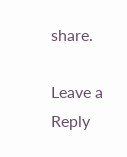share.

Leave a Reply